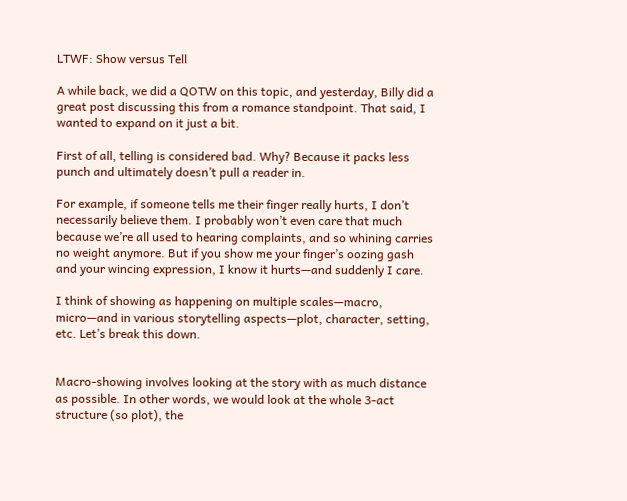LTWF: Show versus Tell

A while back, we did a QOTW on this topic, and yesterday, Billy did a great post discussing this from a romance standpoint. That said, I wanted to expand on it just a bit.

First of all, telling is considered bad. Why? Because it packs less punch and ultimately doesn’t pull a reader in.

For example, if someone tells me their finger really hurts, I don’t necessarily believe them. I probably won’t even care that much because we’re all used to hearing complaints, and so whining carries no weight anymore. But if you show me your finger’s oozing gash and your wincing expression, I know it hurts—and suddenly I care.

I think of showing as happening on multiple scales—macro, micro—and in various storytelling aspects—plot, character, setting, etc. Let’s break this down.


Macro-showing involves looking at the story with as much distance as possible. In other words, we would look at the whole 3-act structure (so plot), the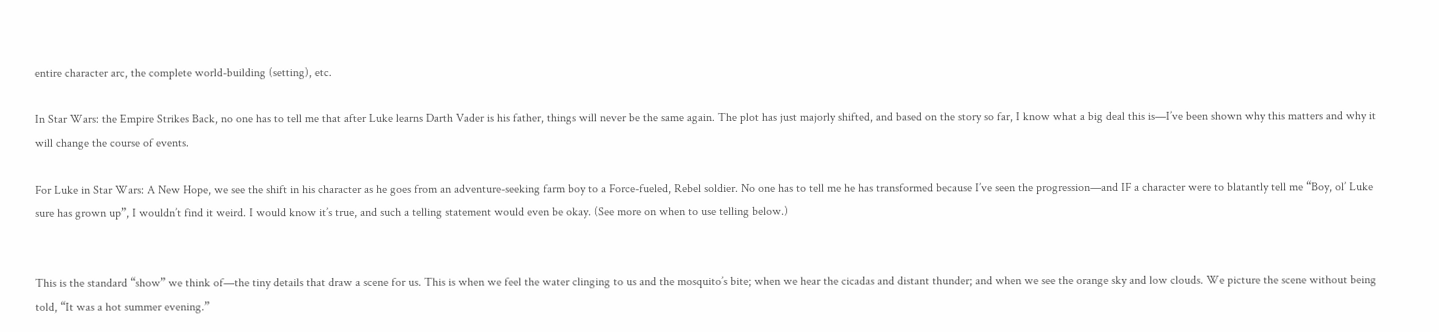entire character arc, the complete world-building (setting), etc.

In Star Wars: the Empire Strikes Back, no one has to tell me that after Luke learns Darth Vader is his father, things will never be the same again. The plot has just majorly shifted, and based on the story so far, I know what a big deal this is—I’ve been shown why this matters and why it will change the course of events.

For Luke in Star Wars: A New Hope, we see the shift in his character as he goes from an adventure-seeking farm boy to a Force-fueled, Rebel soldier. No one has to tell me he has transformed because I’ve seen the progression—and IF a character were to blatantly tell me “Boy, ol’ Luke sure has grown up”, I wouldn’t find it weird. I would know it’s true, and such a telling statement would even be okay. (See more on when to use telling below.)


This is the standard “show” we think of—the tiny details that draw a scene for us. This is when we feel the water clinging to us and the mosquito’s bite; when we hear the cicadas and distant thunder; and when we see the orange sky and low clouds. We picture the scene without being told, “It was a hot summer evening.”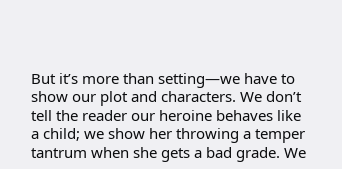But it’s more than setting—we have to show our plot and characters. We don’t tell the reader our heroine behaves like a child; we show her throwing a temper tantrum when she gets a bad grade. We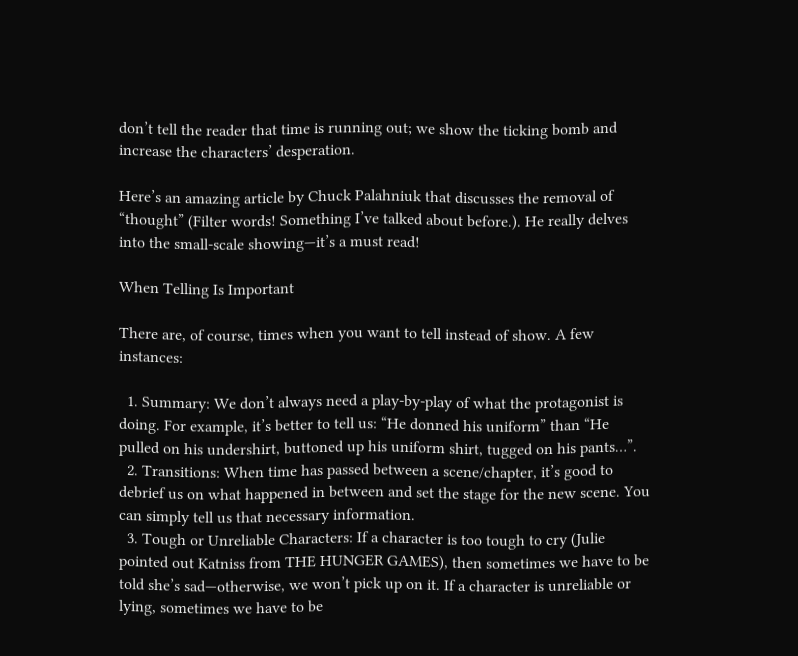don’t tell the reader that time is running out; we show the ticking bomb and increase the characters’ desperation.

Here’s an amazing article by Chuck Palahniuk that discusses the removal of “thought” (Filter words! Something I’ve talked about before.). He really delves into the small-scale showing—it’s a must read!

When Telling Is Important

There are, of course, times when you want to tell instead of show. A few instances:

  1. Summary: We don’t always need a play-by-play of what the protagonist is doing. For example, it’s better to tell us: “He donned his uniform” than “He pulled on his undershirt, buttoned up his uniform shirt, tugged on his pants…”.
  2. Transitions: When time has passed between a scene/chapter, it’s good to debrief us on what happened in between and set the stage for the new scene. You can simply tell us that necessary information.
  3. Tough or Unreliable Characters: If a character is too tough to cry (Julie pointed out Katniss from THE HUNGER GAMES), then sometimes we have to be told she’s sad—otherwise, we won’t pick up on it. If a character is unreliable or lying, sometimes we have to be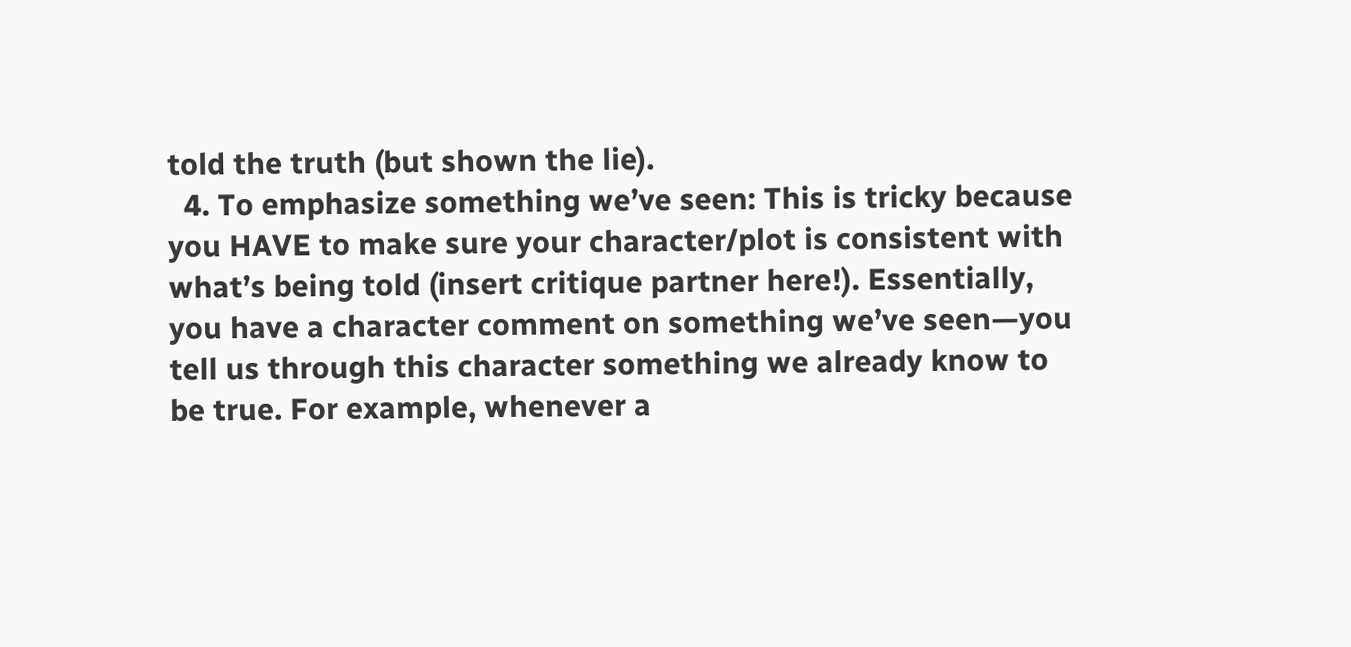told the truth (but shown the lie).
  4. To emphasize something we’ve seen: This is tricky because you HAVE to make sure your character/plot is consistent with what’s being told (insert critique partner here!). Essentially, you have a character comment on something we’ve seen—you tell us through this character something we already know to be true. For example, whenever a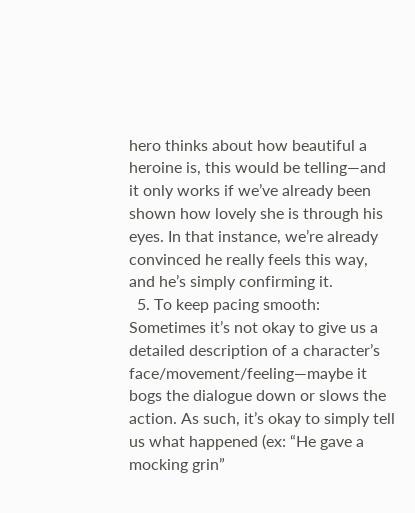hero thinks about how beautiful a heroine is, this would be telling—and it only works if we’ve already been shown how lovely she is through his eyes. In that instance, we’re already convinced he really feels this way, and he’s simply confirming it.
  5. To keep pacing smooth: Sometimes it’s not okay to give us a detailed description of a character’s face/movement/feeling—maybe it bogs the dialogue down or slows the action. As such, it’s okay to simply tell us what happened (ex: “He gave a mocking grin”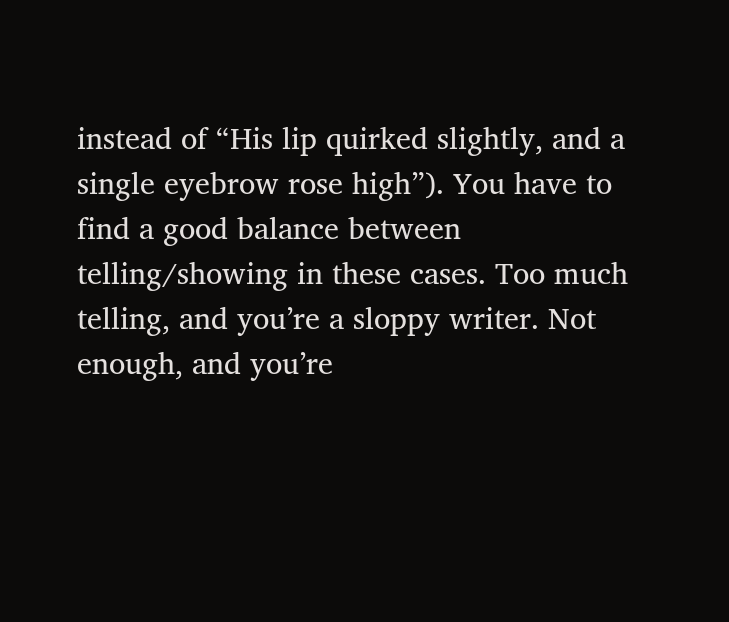instead of “His lip quirked slightly, and a single eyebrow rose high”). You have to find a good balance between telling/showing in these cases. Too much telling, and you’re a sloppy writer. Not enough, and you’re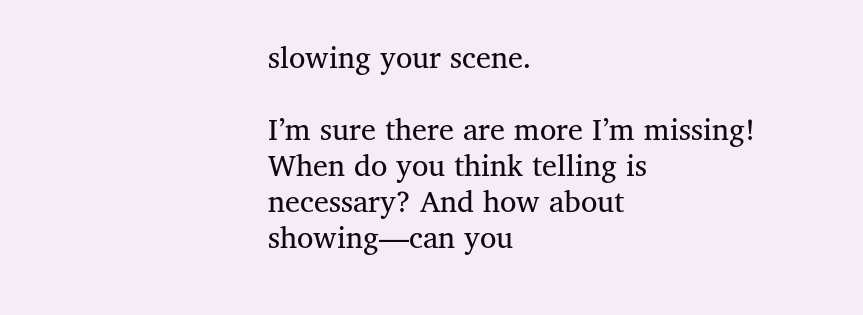slowing your scene.

I’m sure there are more I’m missing! When do you think telling is necessary? And how about showing—can you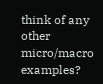think of any other micro/macro examples?